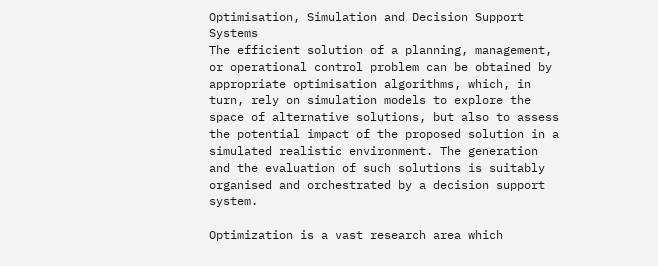Optimisation, Simulation and Decision Support Systems
The efficient solution of a planning, management, or operational control problem can be obtained by appropriate optimisation algorithms, which, in turn, rely on simulation models to explore the space of alternative solutions, but also to assess the potential impact of the proposed solution in a simulated realistic environment. The generation and the evaluation of such solutions is suitably organised and orchestrated by a decision support system.

Optimization is a vast research area which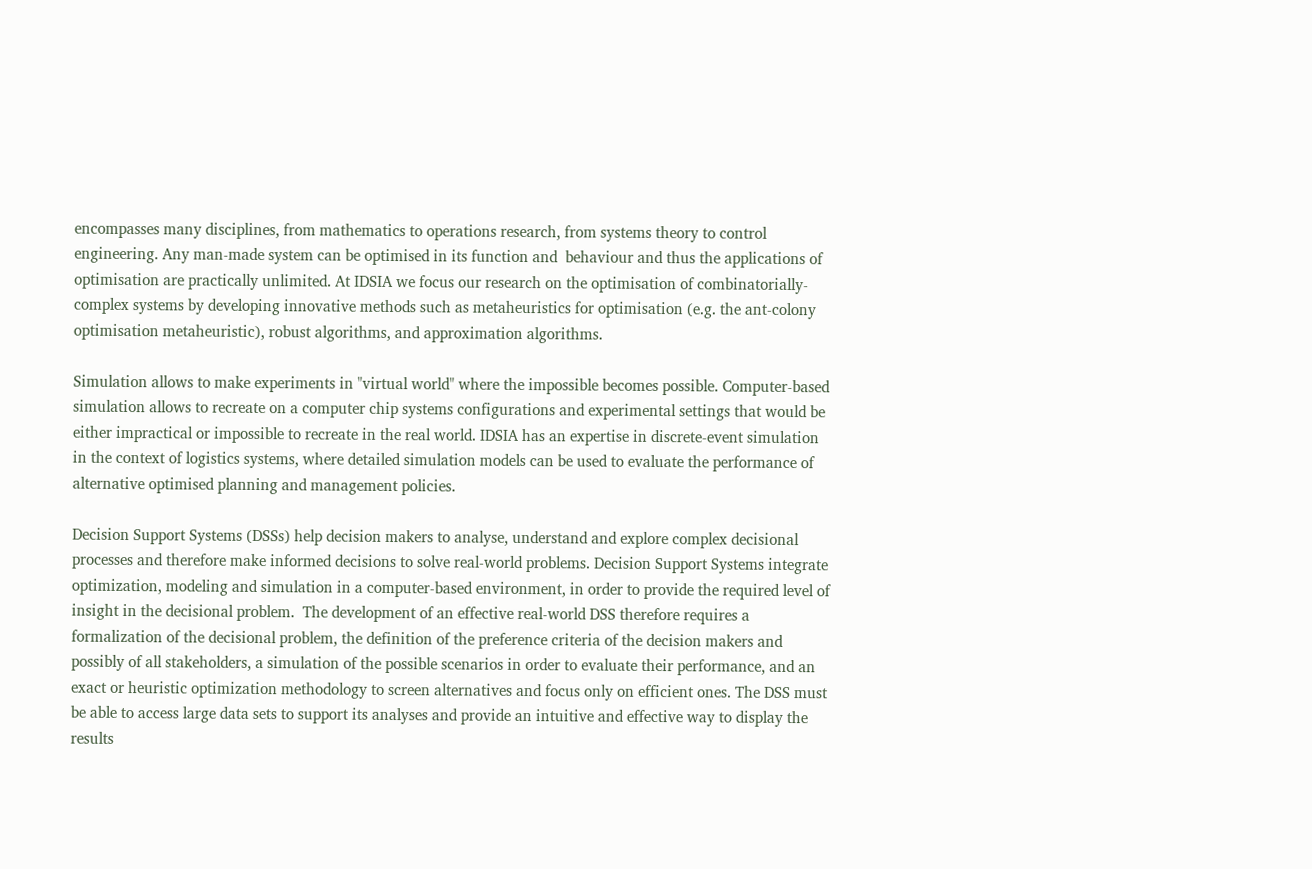encompasses many disciplines, from mathematics to operations research, from systems theory to control engineering. Any man-made system can be optimised in its function and  behaviour and thus the applications of optimisation are practically unlimited. At IDSIA we focus our research on the optimisation of combinatorially-complex systems by developing innovative methods such as metaheuristics for optimisation (e.g. the ant-colony optimisation metaheuristic), robust algorithms, and approximation algorithms.

Simulation allows to make experiments in "virtual world" where the impossible becomes possible. Computer-based simulation allows to recreate on a computer chip systems configurations and experimental settings that would be either impractical or impossible to recreate in the real world. IDSIA has an expertise in discrete-event simulation in the context of logistics systems, where detailed simulation models can be used to evaluate the performance of alternative optimised planning and management policies.

Decision Support Systems (DSSs) help decision makers to analyse, understand and explore complex decisional processes and therefore make informed decisions to solve real-world problems. Decision Support Systems integrate optimization, modeling and simulation in a computer-based environment, in order to provide the required level of insight in the decisional problem.  The development of an effective real-world DSS therefore requires a formalization of the decisional problem, the definition of the preference criteria of the decision makers and possibly of all stakeholders, a simulation of the possible scenarios in order to evaluate their performance, and an exact or heuristic optimization methodology to screen alternatives and focus only on efficient ones. The DSS must be able to access large data sets to support its analyses and provide an intuitive and effective way to display the results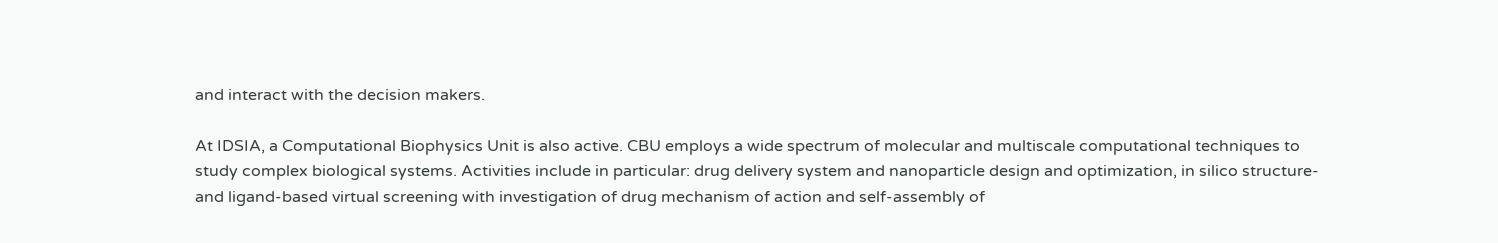and interact with the decision makers.

At IDSIA, a Computational Biophysics Unit is also active. CBU employs a wide spectrum of molecular and multiscale computational techniques to study complex biological systems. Activities include in particular: drug delivery system and nanoparticle design and optimization, in silico structure- and ligand-based virtual screening with investigation of drug mechanism of action and self-assembly of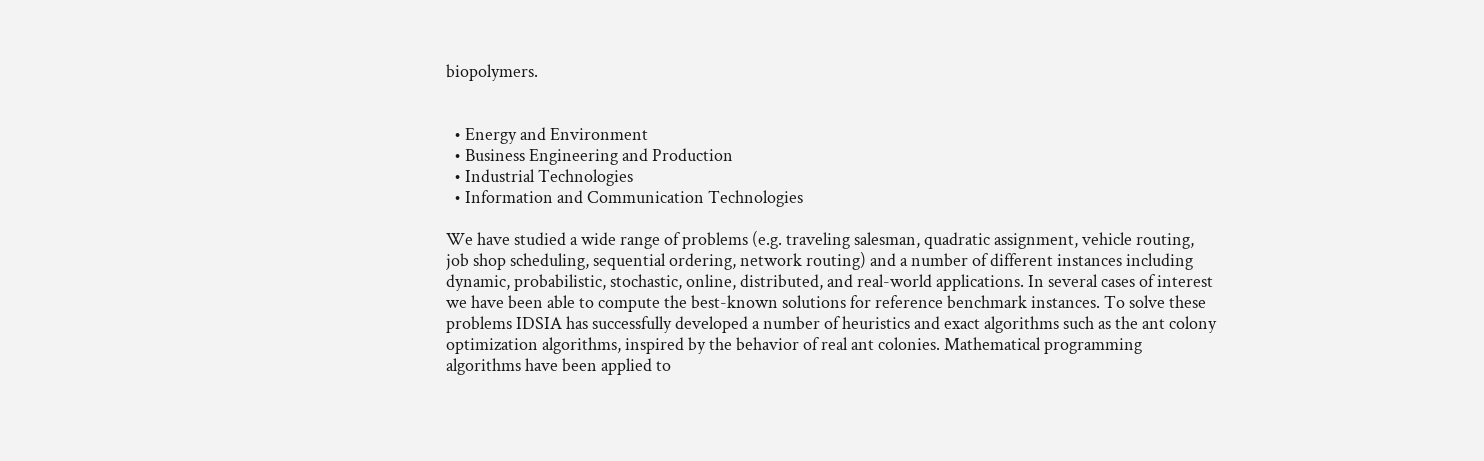biopolymers.


  • Energy and Environment
  • Business Engineering and Production
  • Industrial Technologies
  • Information and Communication Technologies

We have studied a wide range of problems (e.g. traveling salesman, quadratic assignment, vehicle routing, job shop scheduling, sequential ordering, network routing) and a number of different instances including dynamic, probabilistic, stochastic, online, distributed, and real-world applications. In several cases of interest we have been able to compute the best-known solutions for reference benchmark instances. To solve these problems IDSIA has successfully developed a number of heuristics and exact algorithms such as the ant colony optimization algorithms, inspired by the behavior of real ant colonies. Mathematical programming algorithms have been applied to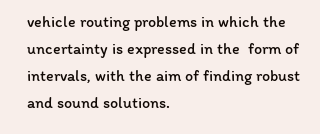vehicle routing problems in which the uncertainty is expressed in the  form of intervals, with the aim of finding robust and sound solutions.